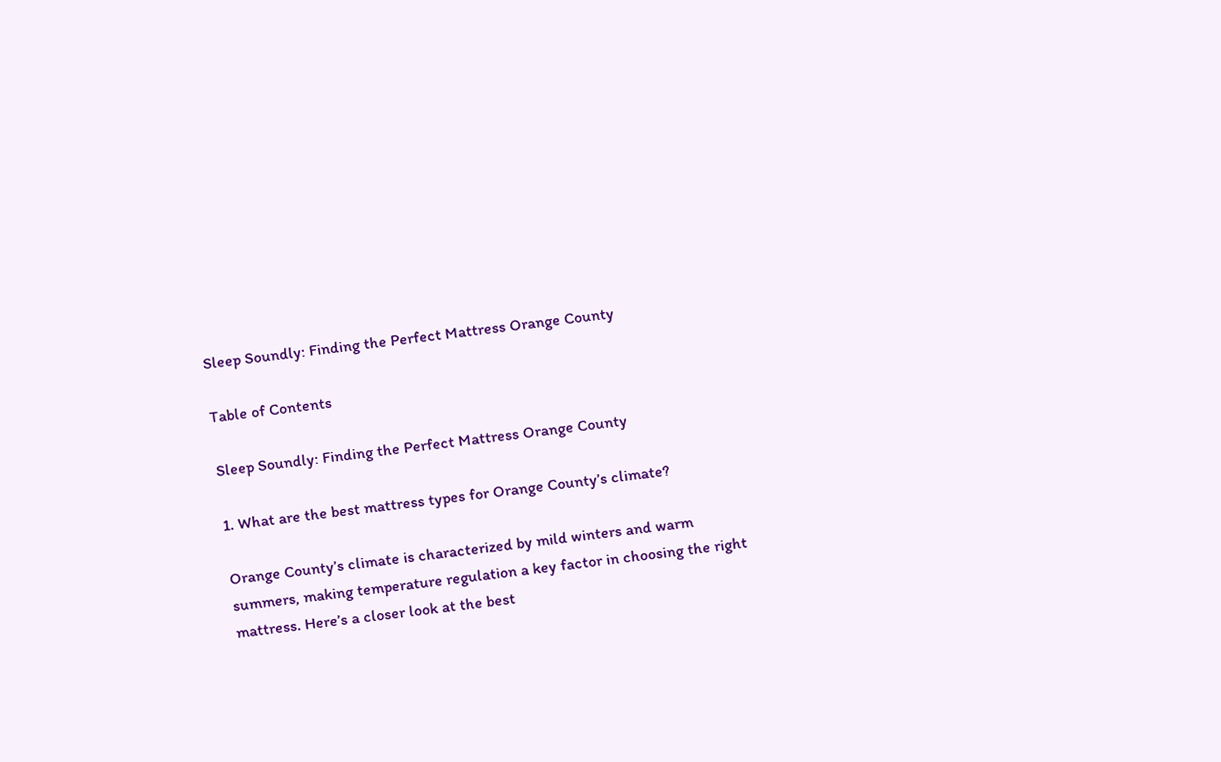Sleep Soundly: Finding the Perfect Mattress Orange County

Table of Contents

Sleep Soundly: Finding the Perfect Mattress Orange County

1. What are the best mattress types for Orange County’s climate?

Orange County’s climate is characterized by mild winters and warm summers, making temperature regulation a key factor in choosing the right mattress. Here’s a closer look at the best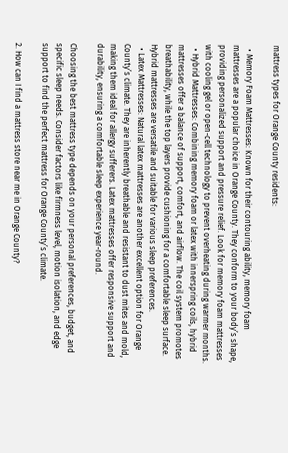mattress types for Orange County residents:

  • Memory Foam Mattresses: Known for their contouring ability, memory foam mattresses are a popular choice in Orange County. They conform to your body’s shape, providing personalized support and pressure relief. Look for memory foam mattresses with cooling gel or open-cell technology to prevent overheating during warmer months.
  • Hybrid Mattresses: Combining memory foam or latex with innerspring coils, hybrid mattresses offer a balance of support, comfort, and airflow. The coil system promotes breathability, while the top layers provide cushioning for a comfortable sleep surface. Hybrid mattresses are versatile and suitable for various sleep preferences.
  • Latex Mattresses: Natural latex mattresses are another excellent option for Orange County’s climate. They are inherently breathable and resistant to dust mites and mold, making them ideal for allergy sufferers. Latex mattresses offer responsive support and durability, ensuring a comfortable sleep experience year-round.

Choosing the best mattress type depends on your personal preferences, budget, and specific sleep needs. Consider factors like firmness level, motion isolation, and edge support to find the perfect mattress for Orange County’s climate.

2. How can I find a mattress store near me in Orange County?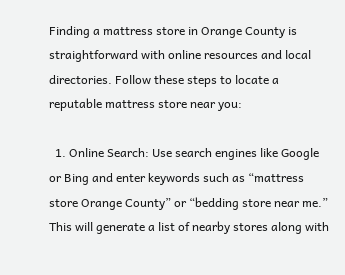Finding a mattress store in Orange County is straightforward with online resources and local directories. Follow these steps to locate a reputable mattress store near you:

  1. Online Search: Use search engines like Google or Bing and enter keywords such as “mattress store Orange County” or “bedding store near me.” This will generate a list of nearby stores along with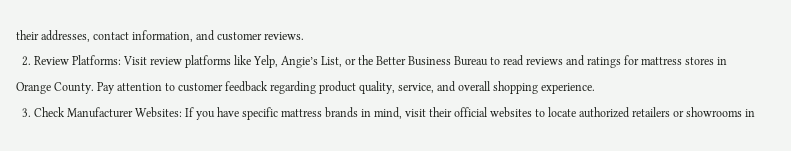their addresses, contact information, and customer reviews.
  2. Review Platforms: Visit review platforms like Yelp, Angie’s List, or the Better Business Bureau to read reviews and ratings for mattress stores in Orange County. Pay attention to customer feedback regarding product quality, service, and overall shopping experience.
  3. Check Manufacturer Websites: If you have specific mattress brands in mind, visit their official websites to locate authorized retailers or showrooms in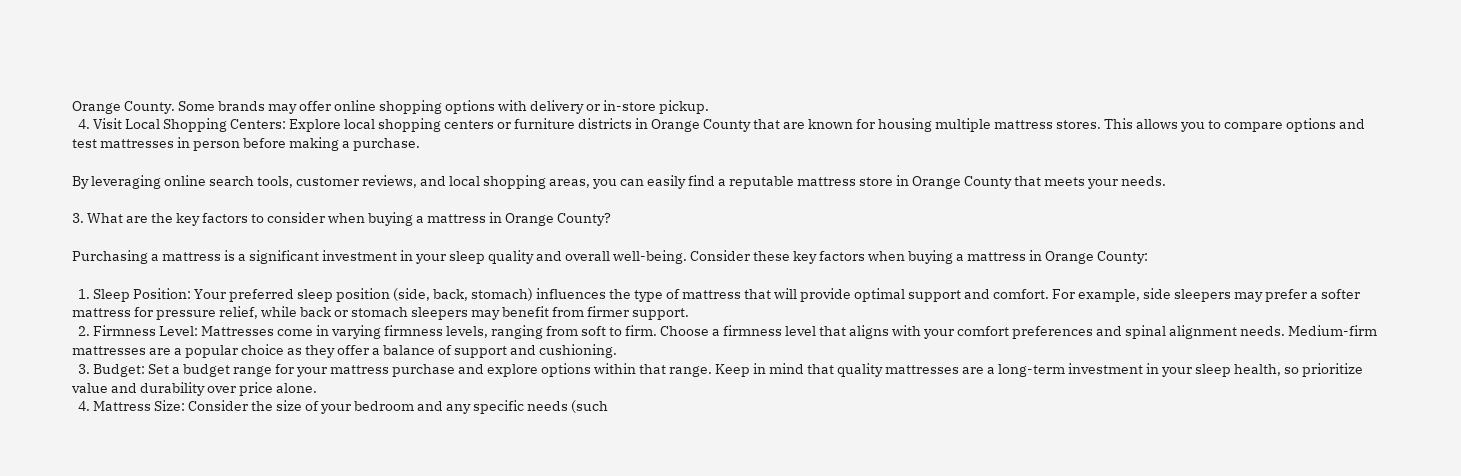Orange County. Some brands may offer online shopping options with delivery or in-store pickup.
  4. Visit Local Shopping Centers: Explore local shopping centers or furniture districts in Orange County that are known for housing multiple mattress stores. This allows you to compare options and test mattresses in person before making a purchase.

By leveraging online search tools, customer reviews, and local shopping areas, you can easily find a reputable mattress store in Orange County that meets your needs.

3. What are the key factors to consider when buying a mattress in Orange County?

Purchasing a mattress is a significant investment in your sleep quality and overall well-being. Consider these key factors when buying a mattress in Orange County:

  1. Sleep Position: Your preferred sleep position (side, back, stomach) influences the type of mattress that will provide optimal support and comfort. For example, side sleepers may prefer a softer mattress for pressure relief, while back or stomach sleepers may benefit from firmer support.
  2. Firmness Level: Mattresses come in varying firmness levels, ranging from soft to firm. Choose a firmness level that aligns with your comfort preferences and spinal alignment needs. Medium-firm mattresses are a popular choice as they offer a balance of support and cushioning.
  3. Budget: Set a budget range for your mattress purchase and explore options within that range. Keep in mind that quality mattresses are a long-term investment in your sleep health, so prioritize value and durability over price alone.
  4. Mattress Size: Consider the size of your bedroom and any specific needs (such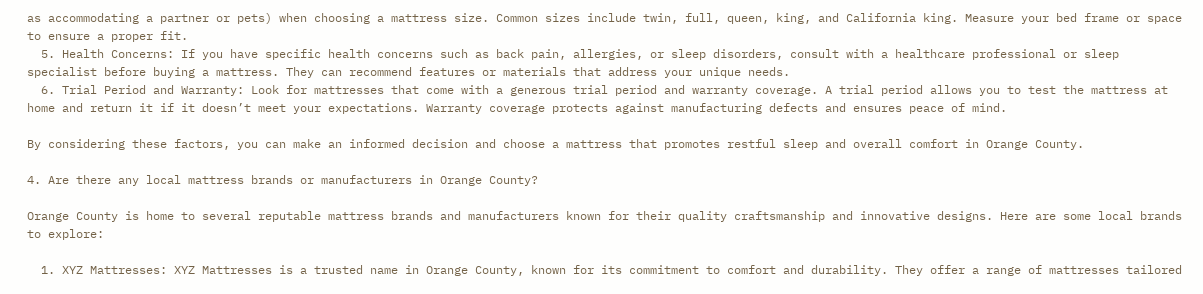as accommodating a partner or pets) when choosing a mattress size. Common sizes include twin, full, queen, king, and California king. Measure your bed frame or space to ensure a proper fit.
  5. Health Concerns: If you have specific health concerns such as back pain, allergies, or sleep disorders, consult with a healthcare professional or sleep specialist before buying a mattress. They can recommend features or materials that address your unique needs.
  6. Trial Period and Warranty: Look for mattresses that come with a generous trial period and warranty coverage. A trial period allows you to test the mattress at home and return it if it doesn’t meet your expectations. Warranty coverage protects against manufacturing defects and ensures peace of mind.

By considering these factors, you can make an informed decision and choose a mattress that promotes restful sleep and overall comfort in Orange County.

4. Are there any local mattress brands or manufacturers in Orange County?

Orange County is home to several reputable mattress brands and manufacturers known for their quality craftsmanship and innovative designs. Here are some local brands to explore:

  1. XYZ Mattresses: XYZ Mattresses is a trusted name in Orange County, known for its commitment to comfort and durability. They offer a range of mattresses tailored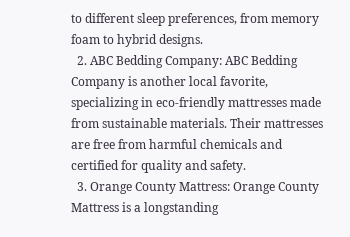to different sleep preferences, from memory foam to hybrid designs.
  2. ABC Bedding Company: ABC Bedding Company is another local favorite, specializing in eco-friendly mattresses made from sustainable materials. Their mattresses are free from harmful chemicals and certified for quality and safety.
  3. Orange County Mattress: Orange County Mattress is a longstanding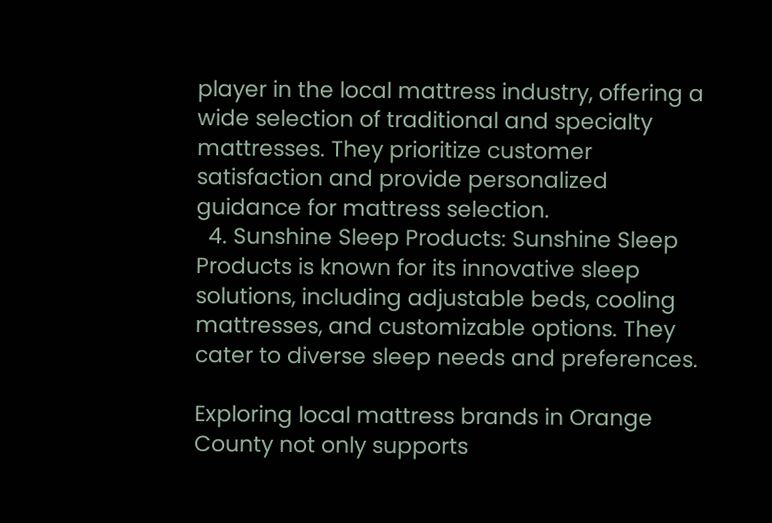player in the local mattress industry, offering a wide selection of traditional and specialty mattresses. They prioritize customer satisfaction and provide personalized guidance for mattress selection.
  4. Sunshine Sleep Products: Sunshine Sleep Products is known for its innovative sleep solutions, including adjustable beds, cooling mattresses, and customizable options. They cater to diverse sleep needs and preferences.

Exploring local mattress brands in Orange County not only supports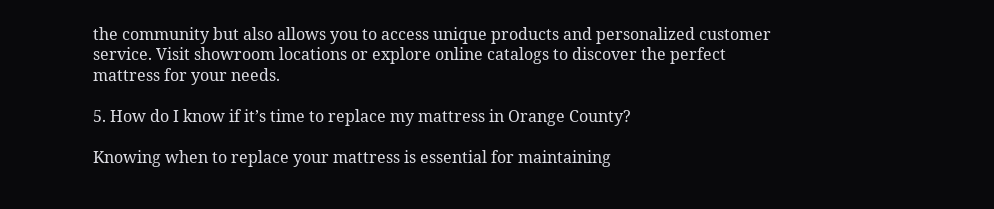the community but also allows you to access unique products and personalized customer service. Visit showroom locations or explore online catalogs to discover the perfect mattress for your needs.

5. How do I know if it’s time to replace my mattress in Orange County?

Knowing when to replace your mattress is essential for maintaining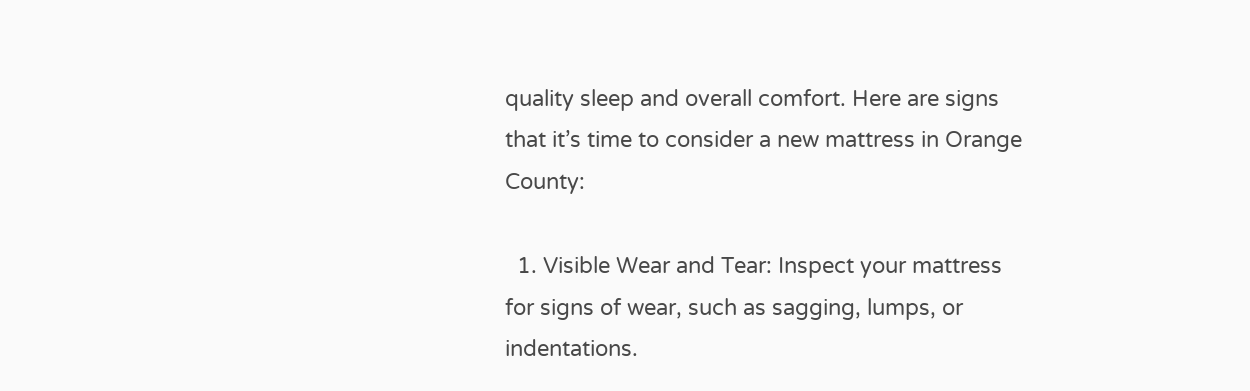quality sleep and overall comfort. Here are signs that it’s time to consider a new mattress in Orange County:

  1. Visible Wear and Tear: Inspect your mattress for signs of wear, such as sagging, lumps, or indentations.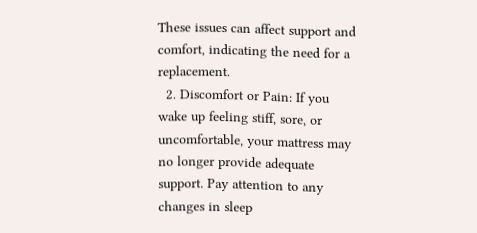These issues can affect support and comfort, indicating the need for a replacement.
  2. Discomfort or Pain: If you wake up feeling stiff, sore, or uncomfortable, your mattress may no longer provide adequate support. Pay attention to any changes in sleep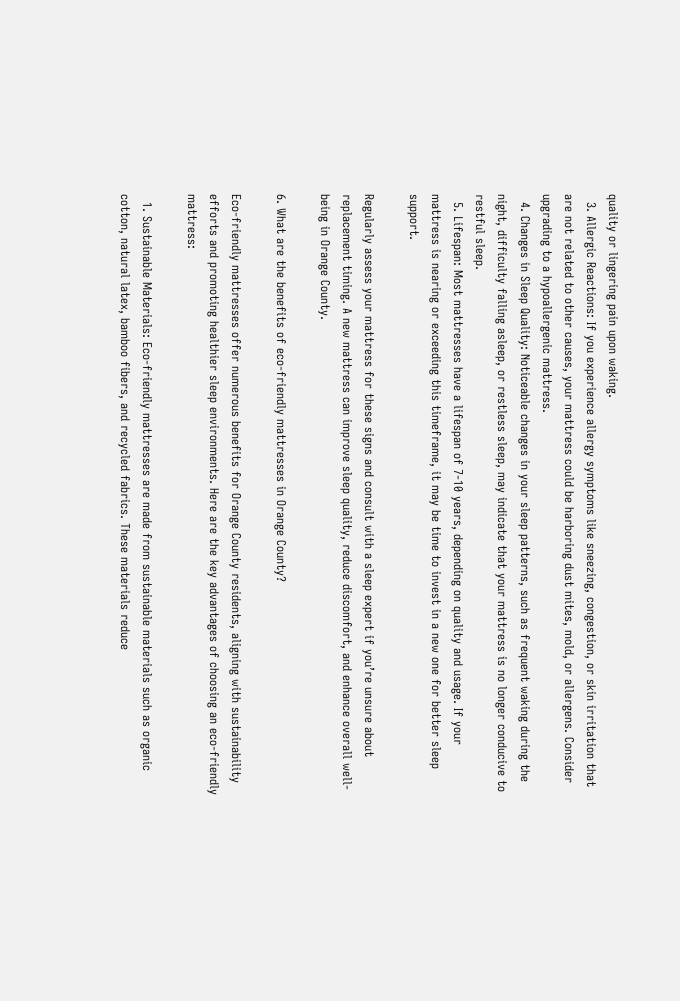quality or lingering pain upon waking.
  3. Allergic Reactions: If you experience allergy symptoms like sneezing, congestion, or skin irritation that are not related to other causes, your mattress could be harboring dust mites, mold, or allergens. Consider upgrading to a hypoallergenic mattress.
  4. Changes in Sleep Quality: Noticeable changes in your sleep patterns, such as frequent waking during the night, difficulty falling asleep, or restless sleep, may indicate that your mattress is no longer conducive to restful sleep.
  5. Lifespan: Most mattresses have a lifespan of 7-10 years, depending on quality and usage. If your mattress is nearing or exceeding this timeframe, it may be time to invest in a new one for better sleep support.

Regularly assess your mattress for these signs and consult with a sleep expert if you’re unsure about replacement timing. A new mattress can improve sleep quality, reduce discomfort, and enhance overall well-being in Orange County.

6. What are the benefits of eco-friendly mattresses in Orange County?

Eco-friendly mattresses offer numerous benefits for Orange County residents, aligning with sustainability efforts and promoting healthier sleep environments. Here are the key advantages of choosing an eco-friendly mattress:

  1. Sustainable Materials: Eco-friendly mattresses are made from sustainable materials such as organic cotton, natural latex, bamboo fibers, and recycled fabrics. These materials reduce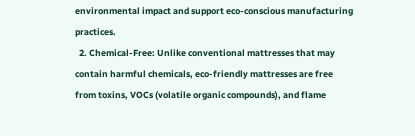environmental impact and support eco-conscious manufacturing practices.
  2. Chemical-Free: Unlike conventional mattresses that may contain harmful chemicals, eco-friendly mattresses are free from toxins, VOCs (volatile organic compounds), and flame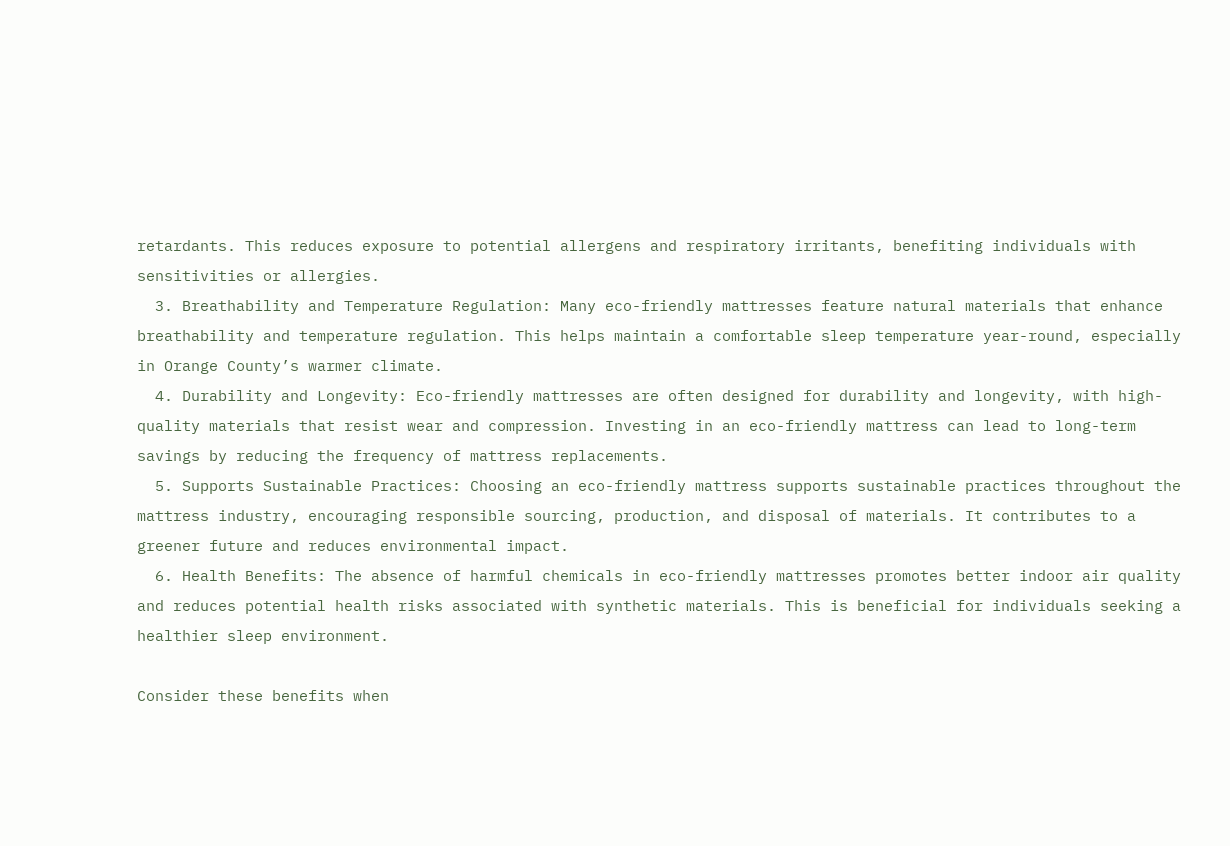retardants. This reduces exposure to potential allergens and respiratory irritants, benefiting individuals with sensitivities or allergies.
  3. Breathability and Temperature Regulation: Many eco-friendly mattresses feature natural materials that enhance breathability and temperature regulation. This helps maintain a comfortable sleep temperature year-round, especially in Orange County’s warmer climate.
  4. Durability and Longevity: Eco-friendly mattresses are often designed for durability and longevity, with high-quality materials that resist wear and compression. Investing in an eco-friendly mattress can lead to long-term savings by reducing the frequency of mattress replacements.
  5. Supports Sustainable Practices: Choosing an eco-friendly mattress supports sustainable practices throughout the mattress industry, encouraging responsible sourcing, production, and disposal of materials. It contributes to a greener future and reduces environmental impact.
  6. Health Benefits: The absence of harmful chemicals in eco-friendly mattresses promotes better indoor air quality and reduces potential health risks associated with synthetic materials. This is beneficial for individuals seeking a healthier sleep environment.

Consider these benefits when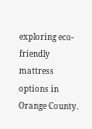exploring eco-friendly mattress options in Orange County.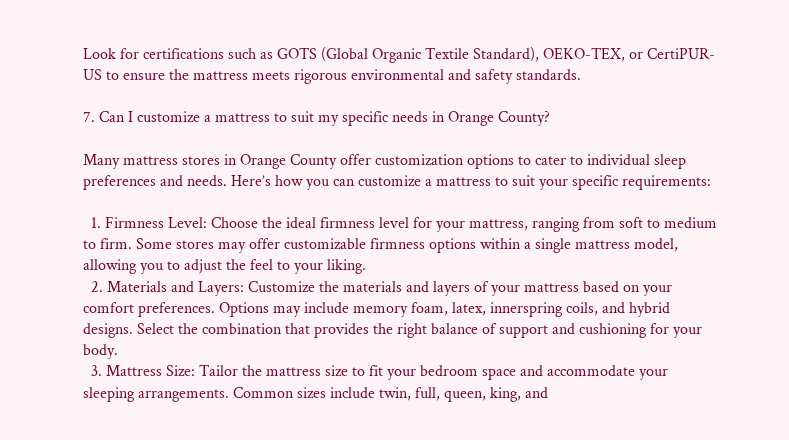Look for certifications such as GOTS (Global Organic Textile Standard), OEKO-TEX, or CertiPUR-US to ensure the mattress meets rigorous environmental and safety standards.

7. Can I customize a mattress to suit my specific needs in Orange County?

Many mattress stores in Orange County offer customization options to cater to individual sleep preferences and needs. Here’s how you can customize a mattress to suit your specific requirements:

  1. Firmness Level: Choose the ideal firmness level for your mattress, ranging from soft to medium to firm. Some stores may offer customizable firmness options within a single mattress model, allowing you to adjust the feel to your liking.
  2. Materials and Layers: Customize the materials and layers of your mattress based on your comfort preferences. Options may include memory foam, latex, innerspring coils, and hybrid designs. Select the combination that provides the right balance of support and cushioning for your body.
  3. Mattress Size: Tailor the mattress size to fit your bedroom space and accommodate your sleeping arrangements. Common sizes include twin, full, queen, king, and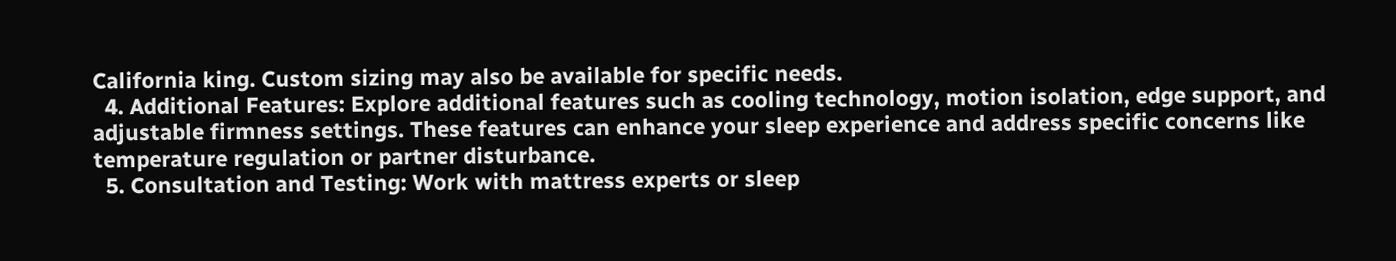California king. Custom sizing may also be available for specific needs.
  4. Additional Features: Explore additional features such as cooling technology, motion isolation, edge support, and adjustable firmness settings. These features can enhance your sleep experience and address specific concerns like temperature regulation or partner disturbance.
  5. Consultation and Testing: Work with mattress experts or sleep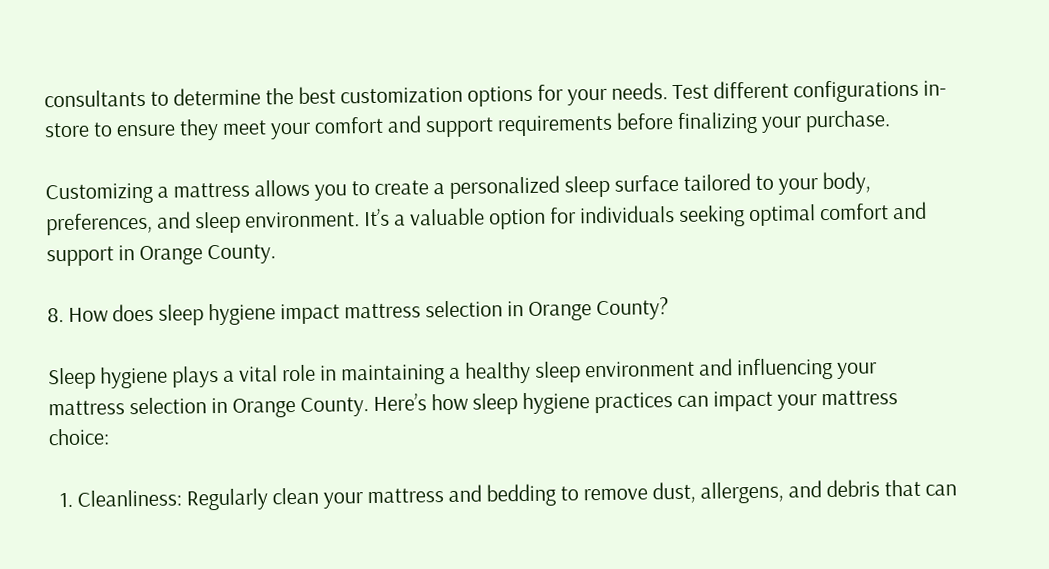consultants to determine the best customization options for your needs. Test different configurations in-store to ensure they meet your comfort and support requirements before finalizing your purchase.

Customizing a mattress allows you to create a personalized sleep surface tailored to your body, preferences, and sleep environment. It’s a valuable option for individuals seeking optimal comfort and support in Orange County.

8. How does sleep hygiene impact mattress selection in Orange County?

Sleep hygiene plays a vital role in maintaining a healthy sleep environment and influencing your mattress selection in Orange County. Here’s how sleep hygiene practices can impact your mattress choice:

  1. Cleanliness: Regularly clean your mattress and bedding to remove dust, allergens, and debris that can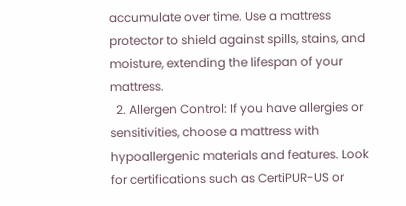accumulate over time. Use a mattress protector to shield against spills, stains, and moisture, extending the lifespan of your mattress.
  2. Allergen Control: If you have allergies or sensitivities, choose a mattress with hypoallergenic materials and features. Look for certifications such as CertiPUR-US or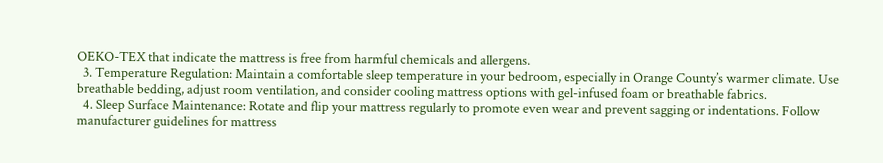OEKO-TEX that indicate the mattress is free from harmful chemicals and allergens.
  3. Temperature Regulation: Maintain a comfortable sleep temperature in your bedroom, especially in Orange County’s warmer climate. Use breathable bedding, adjust room ventilation, and consider cooling mattress options with gel-infused foam or breathable fabrics.
  4. Sleep Surface Maintenance: Rotate and flip your mattress regularly to promote even wear and prevent sagging or indentations. Follow manufacturer guidelines for mattress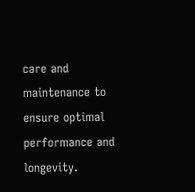care and maintenance to ensure optimal performance and longevity.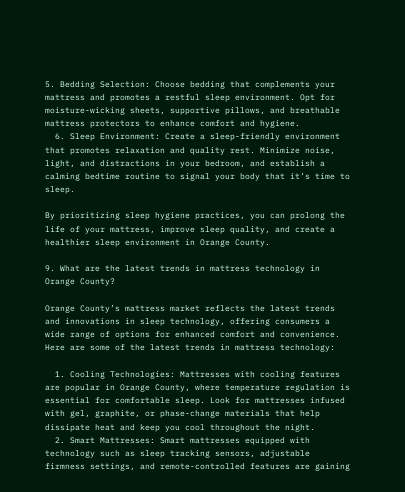5. Bedding Selection: Choose bedding that complements your mattress and promotes a restful sleep environment. Opt for moisture-wicking sheets, supportive pillows, and breathable mattress protectors to enhance comfort and hygiene.
  6. Sleep Environment: Create a sleep-friendly environment that promotes relaxation and quality rest. Minimize noise, light, and distractions in your bedroom, and establish a calming bedtime routine to signal your body that it’s time to sleep.

By prioritizing sleep hygiene practices, you can prolong the life of your mattress, improve sleep quality, and create a healthier sleep environment in Orange County.

9. What are the latest trends in mattress technology in Orange County?

Orange County’s mattress market reflects the latest trends and innovations in sleep technology, offering consumers a wide range of options for enhanced comfort and convenience. Here are some of the latest trends in mattress technology:

  1. Cooling Technologies: Mattresses with cooling features are popular in Orange County, where temperature regulation is essential for comfortable sleep. Look for mattresses infused with gel, graphite, or phase-change materials that help dissipate heat and keep you cool throughout the night.
  2. Smart Mattresses: Smart mattresses equipped with technology such as sleep tracking sensors, adjustable firmness settings, and remote-controlled features are gaining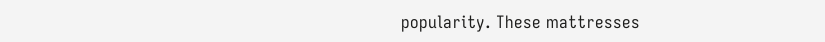popularity. These mattresses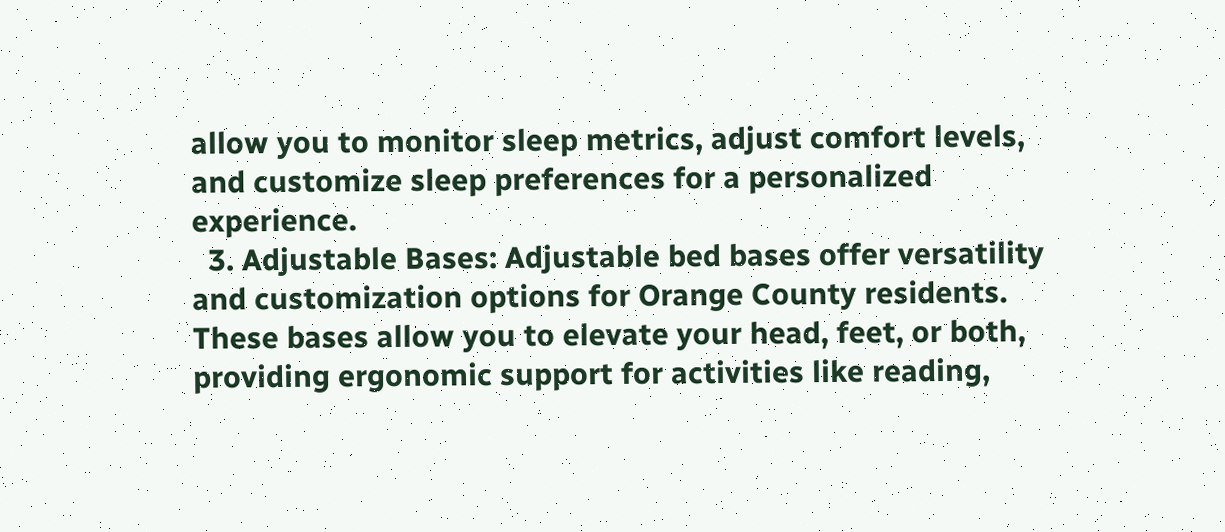allow you to monitor sleep metrics, adjust comfort levels, and customize sleep preferences for a personalized experience.
  3. Adjustable Bases: Adjustable bed bases offer versatility and customization options for Orange County residents. These bases allow you to elevate your head, feet, or both, providing ergonomic support for activities like reading,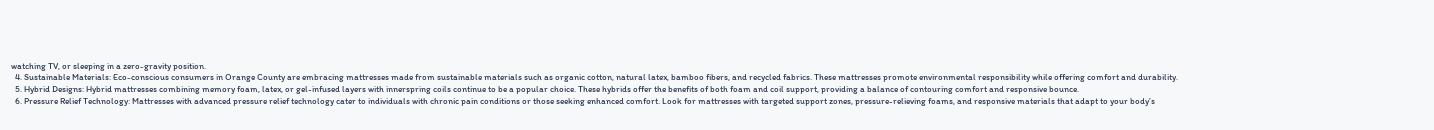watching TV, or sleeping in a zero-gravity position.
  4. Sustainable Materials: Eco-conscious consumers in Orange County are embracing mattresses made from sustainable materials such as organic cotton, natural latex, bamboo fibers, and recycled fabrics. These mattresses promote environmental responsibility while offering comfort and durability.
  5. Hybrid Designs: Hybrid mattresses combining memory foam, latex, or gel-infused layers with innerspring coils continue to be a popular choice. These hybrids offer the benefits of both foam and coil support, providing a balance of contouring comfort and responsive bounce.
  6. Pressure Relief Technology: Mattresses with advanced pressure relief technology cater to individuals with chronic pain conditions or those seeking enhanced comfort. Look for mattresses with targeted support zones, pressure-relieving foams, and responsive materials that adapt to your body’s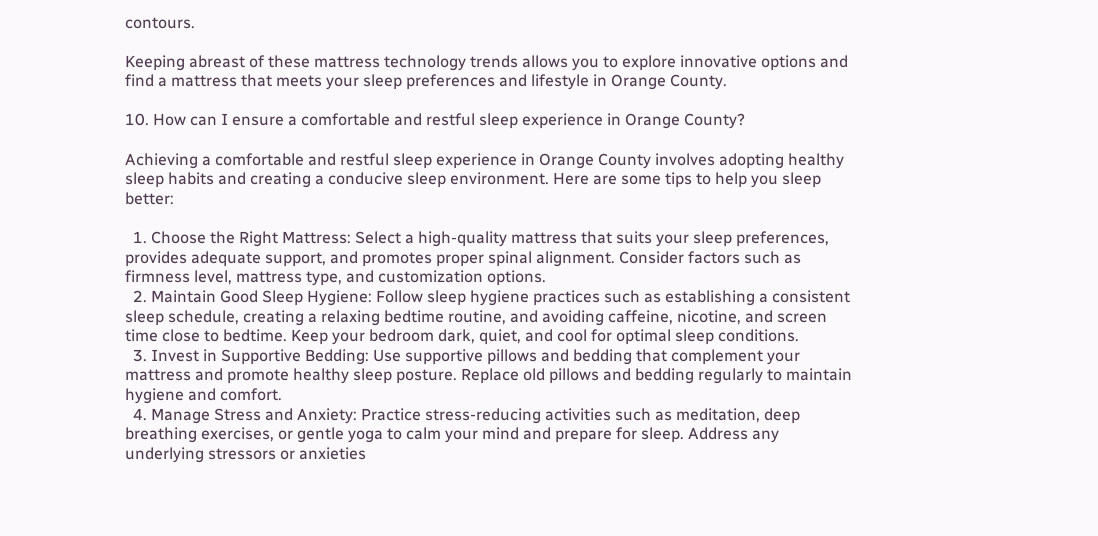contours.

Keeping abreast of these mattress technology trends allows you to explore innovative options and find a mattress that meets your sleep preferences and lifestyle in Orange County.

10. How can I ensure a comfortable and restful sleep experience in Orange County?

Achieving a comfortable and restful sleep experience in Orange County involves adopting healthy sleep habits and creating a conducive sleep environment. Here are some tips to help you sleep better:

  1. Choose the Right Mattress: Select a high-quality mattress that suits your sleep preferences, provides adequate support, and promotes proper spinal alignment. Consider factors such as firmness level, mattress type, and customization options.
  2. Maintain Good Sleep Hygiene: Follow sleep hygiene practices such as establishing a consistent sleep schedule, creating a relaxing bedtime routine, and avoiding caffeine, nicotine, and screen time close to bedtime. Keep your bedroom dark, quiet, and cool for optimal sleep conditions.
  3. Invest in Supportive Bedding: Use supportive pillows and bedding that complement your mattress and promote healthy sleep posture. Replace old pillows and bedding regularly to maintain hygiene and comfort.
  4. Manage Stress and Anxiety: Practice stress-reducing activities such as meditation, deep breathing exercises, or gentle yoga to calm your mind and prepare for sleep. Address any underlying stressors or anxieties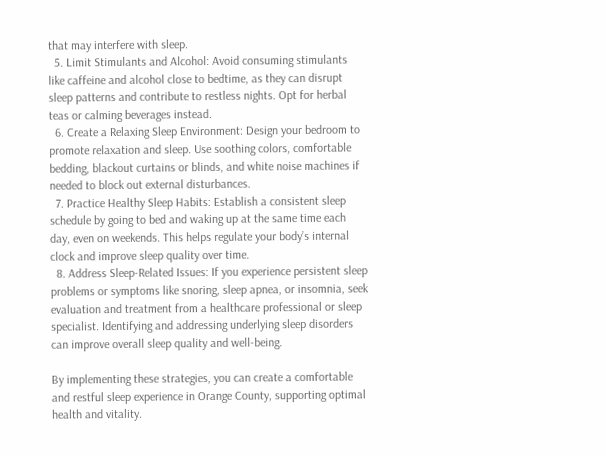that may interfere with sleep.
  5. Limit Stimulants and Alcohol: Avoid consuming stimulants like caffeine and alcohol close to bedtime, as they can disrupt sleep patterns and contribute to restless nights. Opt for herbal teas or calming beverages instead.
  6. Create a Relaxing Sleep Environment: Design your bedroom to promote relaxation and sleep. Use soothing colors, comfortable bedding, blackout curtains or blinds, and white noise machines if needed to block out external disturbances.
  7. Practice Healthy Sleep Habits: Establish a consistent sleep schedule by going to bed and waking up at the same time each day, even on weekends. This helps regulate your body’s internal clock and improve sleep quality over time.
  8. Address Sleep-Related Issues: If you experience persistent sleep problems or symptoms like snoring, sleep apnea, or insomnia, seek evaluation and treatment from a healthcare professional or sleep specialist. Identifying and addressing underlying sleep disorders can improve overall sleep quality and well-being.

By implementing these strategies, you can create a comfortable and restful sleep experience in Orange County, supporting optimal health and vitality.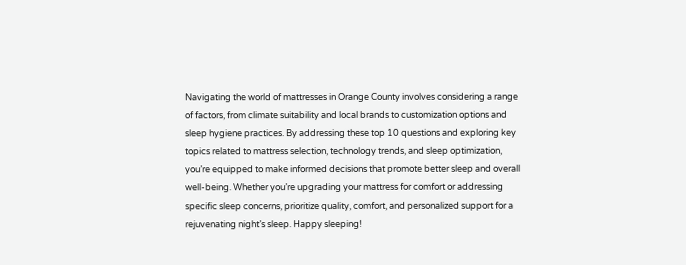Navigating the world of mattresses in Orange County involves considering a range of factors, from climate suitability and local brands to customization options and sleep hygiene practices. By addressing these top 10 questions and exploring key topics related to mattress selection, technology trends, and sleep optimization, you’re equipped to make informed decisions that promote better sleep and overall well-being. Whether you’re upgrading your mattress for comfort or addressing specific sleep concerns, prioritize quality, comfort, and personalized support for a rejuvenating night’s sleep. Happy sleeping!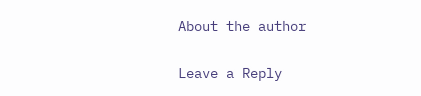About the author

Leave a Reply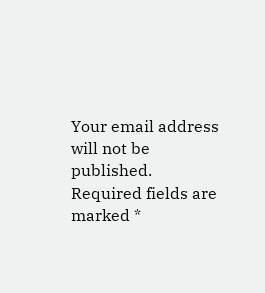Your email address will not be published. Required fields are marked *